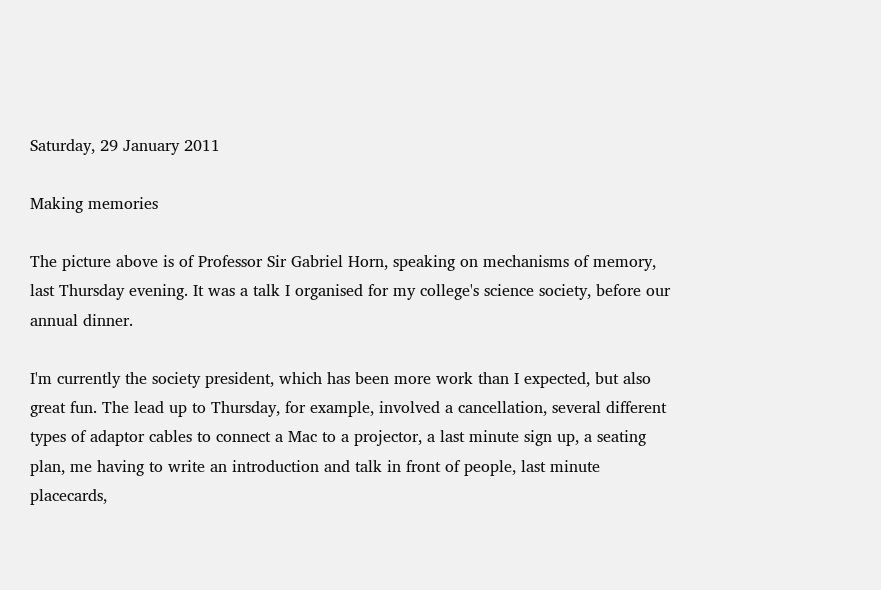Saturday, 29 January 2011

Making memories

The picture above is of Professor Sir Gabriel Horn, speaking on mechanisms of memory, last Thursday evening. It was a talk I organised for my college's science society, before our annual dinner.

I'm currently the society president, which has been more work than I expected, but also great fun. The lead up to Thursday, for example, involved a cancellation, several different types of adaptor cables to connect a Mac to a projector, a last minute sign up, a seating plan, me having to write an introduction and talk in front of people, last minute placecards,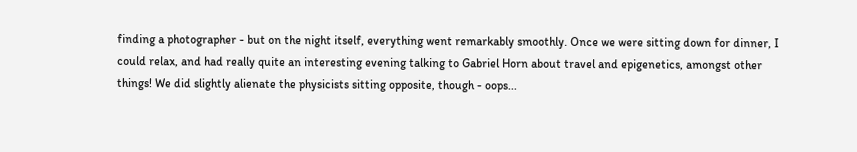finding a photographer - but on the night itself, everything went remarkably smoothly. Once we were sitting down for dinner, I could relax, and had really quite an interesting evening talking to Gabriel Horn about travel and epigenetics, amongst other things! We did slightly alienate the physicists sitting opposite, though - oops...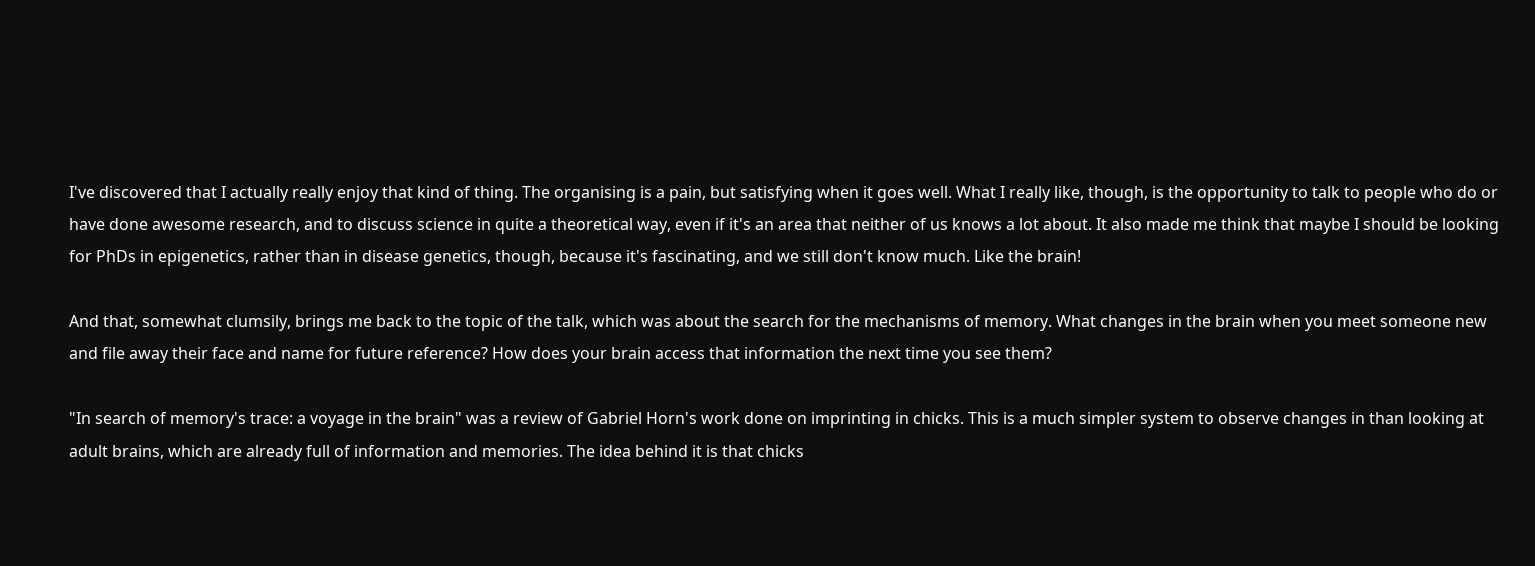I've discovered that I actually really enjoy that kind of thing. The organising is a pain, but satisfying when it goes well. What I really like, though, is the opportunity to talk to people who do or have done awesome research, and to discuss science in quite a theoretical way, even if it's an area that neither of us knows a lot about. It also made me think that maybe I should be looking for PhDs in epigenetics, rather than in disease genetics, though, because it's fascinating, and we still don't know much. Like the brain!

And that, somewhat clumsily, brings me back to the topic of the talk, which was about the search for the mechanisms of memory. What changes in the brain when you meet someone new and file away their face and name for future reference? How does your brain access that information the next time you see them?

"In search of memory's trace: a voyage in the brain" was a review of Gabriel Horn's work done on imprinting in chicks. This is a much simpler system to observe changes in than looking at adult brains, which are already full of information and memories. The idea behind it is that chicks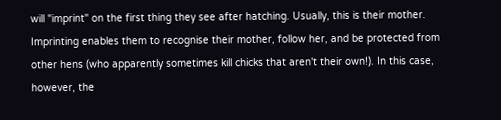will "imprint" on the first thing they see after hatching. Usually, this is their mother. Imprinting enables them to recognise their mother, follow her, and be protected from other hens (who apparently sometimes kill chicks that aren't their own!). In this case, however, the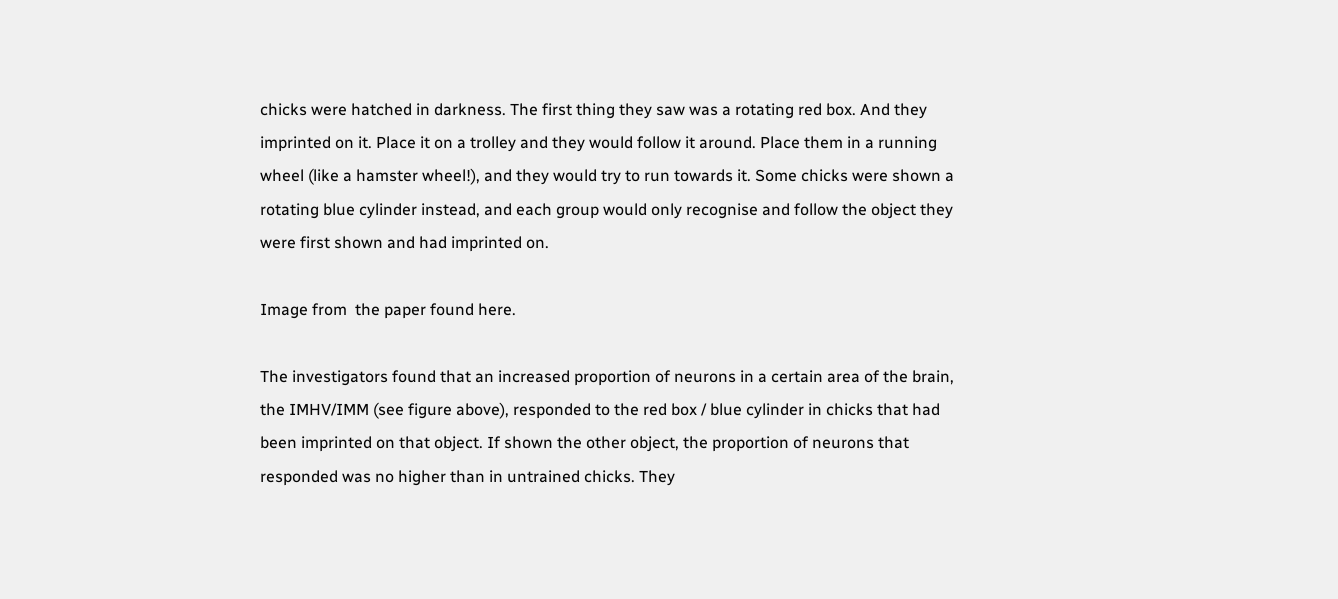chicks were hatched in darkness. The first thing they saw was a rotating red box. And they imprinted on it. Place it on a trolley and they would follow it around. Place them in a running wheel (like a hamster wheel!), and they would try to run towards it. Some chicks were shown a rotating blue cylinder instead, and each group would only recognise and follow the object they were first shown and had imprinted on.

Image from  the paper found here.

The investigators found that an increased proportion of neurons in a certain area of the brain, the IMHV/IMM (see figure above), responded to the red box / blue cylinder in chicks that had been imprinted on that object. If shown the other object, the proportion of neurons that responded was no higher than in untrained chicks. They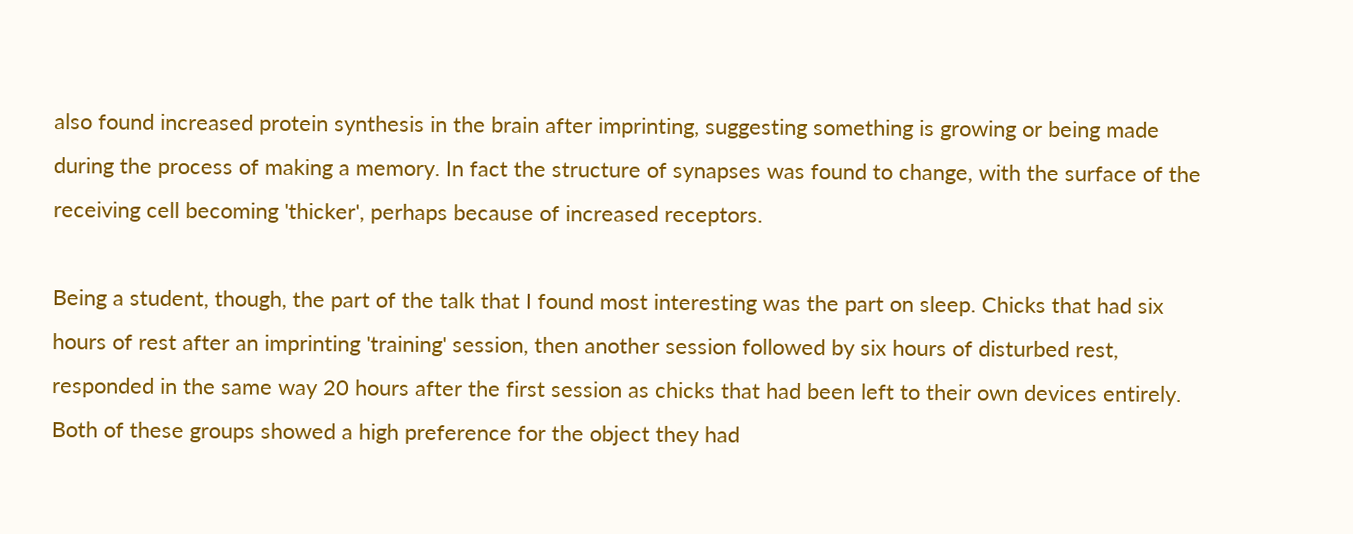also found increased protein synthesis in the brain after imprinting, suggesting something is growing or being made during the process of making a memory. In fact the structure of synapses was found to change, with the surface of the receiving cell becoming 'thicker', perhaps because of increased receptors.

Being a student, though, the part of the talk that I found most interesting was the part on sleep. Chicks that had six hours of rest after an imprinting 'training' session, then another session followed by six hours of disturbed rest, responded in the same way 20 hours after the first session as chicks that had been left to their own devices entirely. Both of these groups showed a high preference for the object they had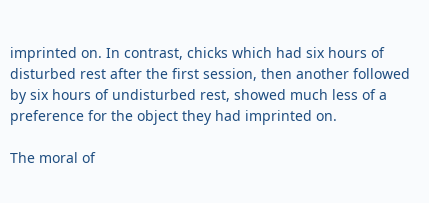imprinted on. In contrast, chicks which had six hours of disturbed rest after the first session, then another followed by six hours of undisturbed rest, showed much less of a preference for the object they had imprinted on.

The moral of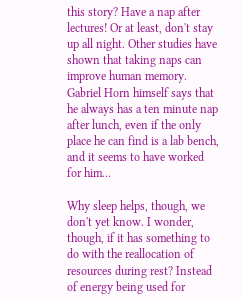this story? Have a nap after lectures! Or at least, don't stay up all night. Other studies have shown that taking naps can improve human memory. Gabriel Horn himself says that he always has a ten minute nap after lunch, even if the only place he can find is a lab bench, and it seems to have worked for him...

Why sleep helps, though, we don't yet know. I wonder, though, if it has something to do with the reallocation of resources during rest? Instead of energy being used for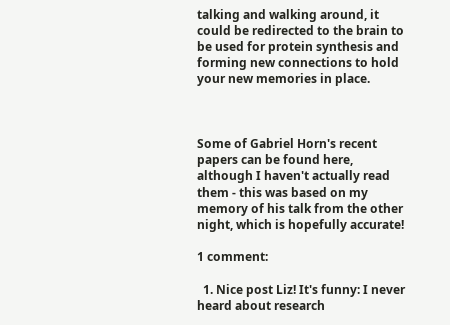talking and walking around, it could be redirected to the brain to be used for protein synthesis and forming new connections to hold your new memories in place.



Some of Gabriel Horn's recent papers can be found here, although I haven't actually read them - this was based on my memory of his talk from the other night, which is hopefully accurate!

1 comment:

  1. Nice post Liz! It's funny: I never heard about research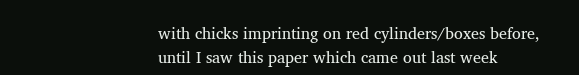with chicks imprinting on red cylinders/boxes before, until I saw this paper which came out last week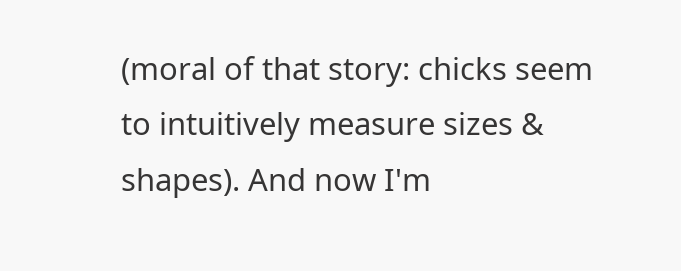(moral of that story: chicks seem to intuitively measure sizes & shapes). And now I'm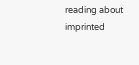reading about imprinted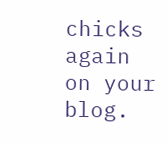chicks again on your blog.